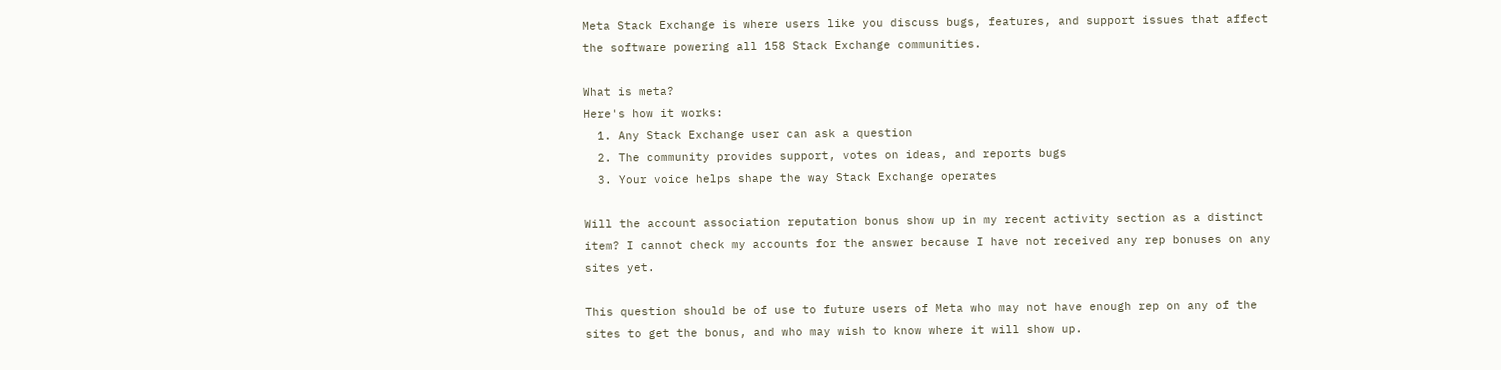Meta Stack Exchange is where users like you discuss bugs, features, and support issues that affect the software powering all 158 Stack Exchange communities.

What is meta?
Here's how it works:
  1. Any Stack Exchange user can ask a question
  2. The community provides support, votes on ideas, and reports bugs
  3. Your voice helps shape the way Stack Exchange operates

Will the account association reputation bonus show up in my recent activity section as a distinct item? I cannot check my accounts for the answer because I have not received any rep bonuses on any sites yet.

This question should be of use to future users of Meta who may not have enough rep on any of the sites to get the bonus, and who may wish to know where it will show up.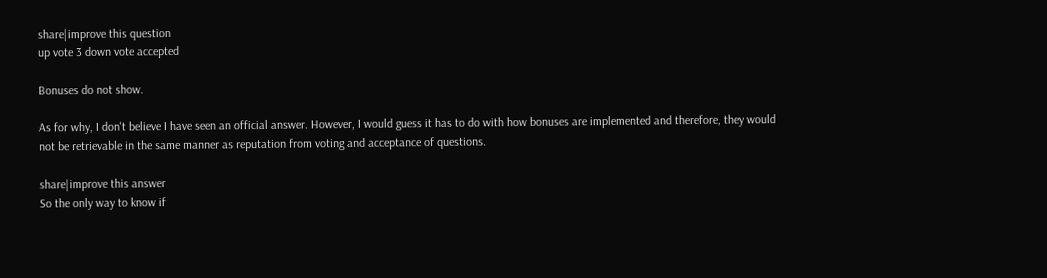share|improve this question
up vote 3 down vote accepted

Bonuses do not show.

As for why, I don't believe I have seen an official answer. However, I would guess it has to do with how bonuses are implemented and therefore, they would not be retrievable in the same manner as reputation from voting and acceptance of questions.

share|improve this answer
So the only way to know if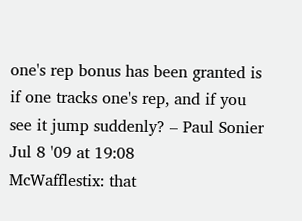one's rep bonus has been granted is if one tracks one's rep, and if you see it jump suddenly? – Paul Sonier Jul 8 '09 at 19:08
McWafflestix: that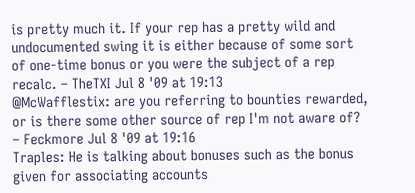is pretty much it. If your rep has a pretty wild and undocumented swing it is either because of some sort of one-time bonus or you were the subject of a rep recalc. – TheTXI Jul 8 '09 at 19:13
@McWafflestix: are you referring to bounties rewarded, or is there some other source of rep I'm not aware of? – Feckmore Jul 8 '09 at 19:16
Traples: He is talking about bonuses such as the bonus given for associating accounts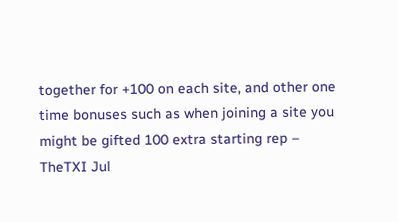together for +100 on each site, and other one time bonuses such as when joining a site you might be gifted 100 extra starting rep – TheTXI Jul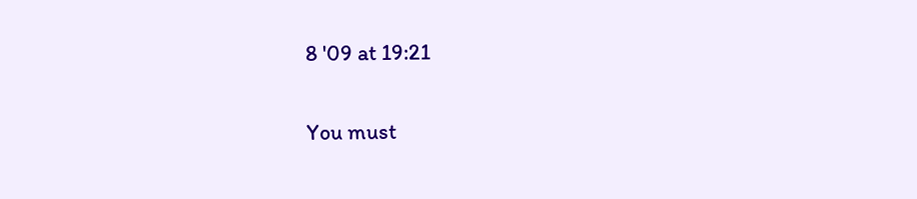8 '09 at 19:21

You must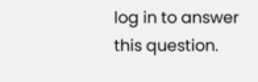log in to answer this question.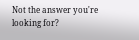Not the answer you're looking for?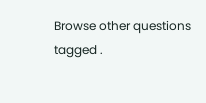Browse other questions tagged .